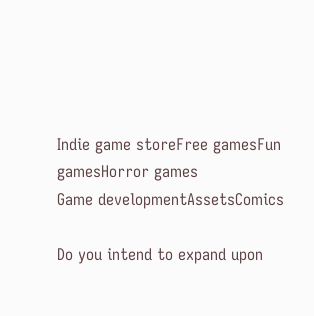Indie game storeFree gamesFun gamesHorror games
Game developmentAssetsComics

Do you intend to expand upon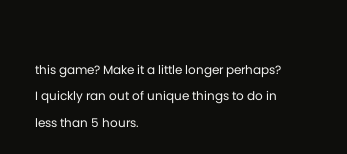this game? Make it a little longer perhaps? I quickly ran out of unique things to do in less than 5 hours.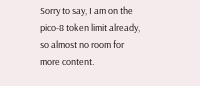Sorry to say, I am on the pico-8 token limit already, so almost no room for more content.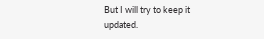But I will try to keep it updated.